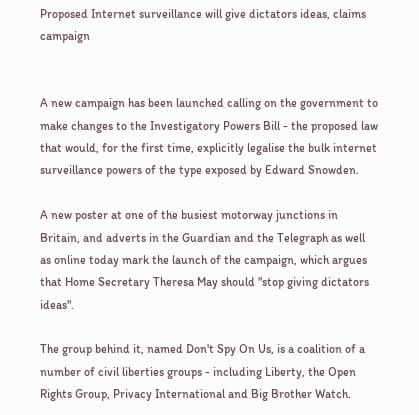Proposed Internet surveillance will give dictators ideas, claims campaign


A new campaign has been launched calling on the government to make changes to the Investigatory Powers Bill - the proposed law that would, for the first time, explicitly legalise the bulk internet surveillance powers of the type exposed by Edward Snowden.

A new poster at one of the busiest motorway junctions in Britain, and adverts in the Guardian and the Telegraph as well as online today mark the launch of the campaign, which argues that Home Secretary Theresa May should "stop giving dictators ideas".

The group behind it, named Don't Spy On Us, is a coalition of a number of civil liberties groups - including Liberty, the Open Rights Group, Privacy International and Big Brother Watch.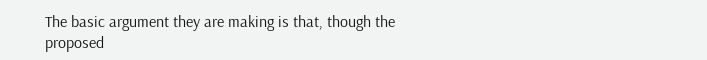The basic argument they are making is that, though the proposed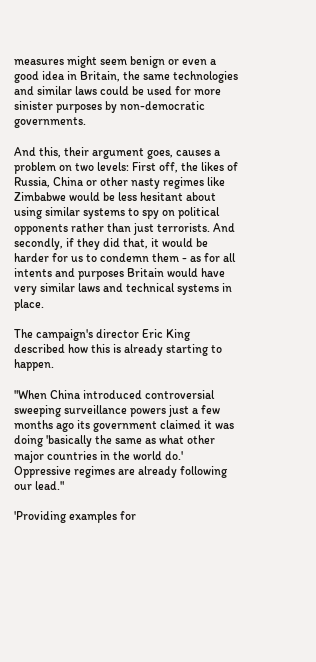measures might seem benign or even a good idea in Britain, the same technologies and similar laws could be used for more sinister purposes by non-democratic governments.

And this, their argument goes, causes a problem on two levels: First off, the likes of Russia, China or other nasty regimes like Zimbabwe would be less hesitant about using similar systems to spy on political opponents rather than just terrorists. And secondly, if they did that, it would be harder for us to condemn them - as for all intents and purposes Britain would have very similar laws and technical systems in place.

The campaign's director Eric King described how this is already starting to happen.

"When China introduced controversial sweeping surveillance powers just a few months ago its government claimed it was doing 'basically the same as what other major countries in the world do.' Oppressive regimes are already following our lead."

'Providing examples for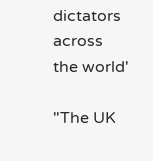dictators across the world'

"The UK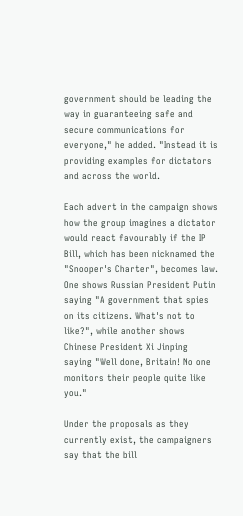government should be leading the way in guaranteeing safe and secure communications for everyone," he added. "Instead it is providing examples for dictators and across the world.

Each advert in the campaign shows how the group imagines a dictator would react favourably if the IP Bill, which has been nicknamed the "Snooper's Charter", becomes law. One shows Russian President Putin saying "A government that spies on its citizens. What's not to like?", while another shows Chinese President Xi Jinping saying "Well done, Britain! No one monitors their people quite like you."

Under the proposals as they currently exist, the campaigners say that the bill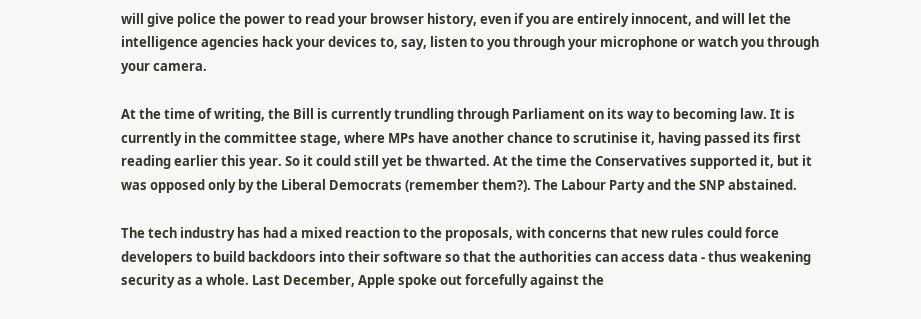will give police the power to read your browser history, even if you are entirely innocent, and will let the intelligence agencies hack your devices to, say, listen to you through your microphone or watch you through your camera.

At the time of writing, the Bill is currently trundling through Parliament on its way to becoming law. It is currently in the committee stage, where MPs have another chance to scrutinise it, having passed its first reading earlier this year. So it could still yet be thwarted. At the time the Conservatives supported it, but it was opposed only by the Liberal Democrats (remember them?). The Labour Party and the SNP abstained.

The tech industry has had a mixed reaction to the proposals, with concerns that new rules could force developers to build backdoors into their software so that the authorities can access data - thus weakening security as a whole. Last December, Apple spoke out forcefully against the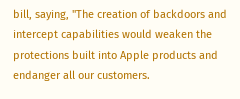bill, saying, "The creation of backdoors and intercept capabilities would weaken the protections built into Apple products and endanger all our customers.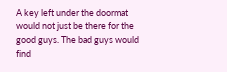A key left under the doormat would not just be there for the good guys. The bad guys would find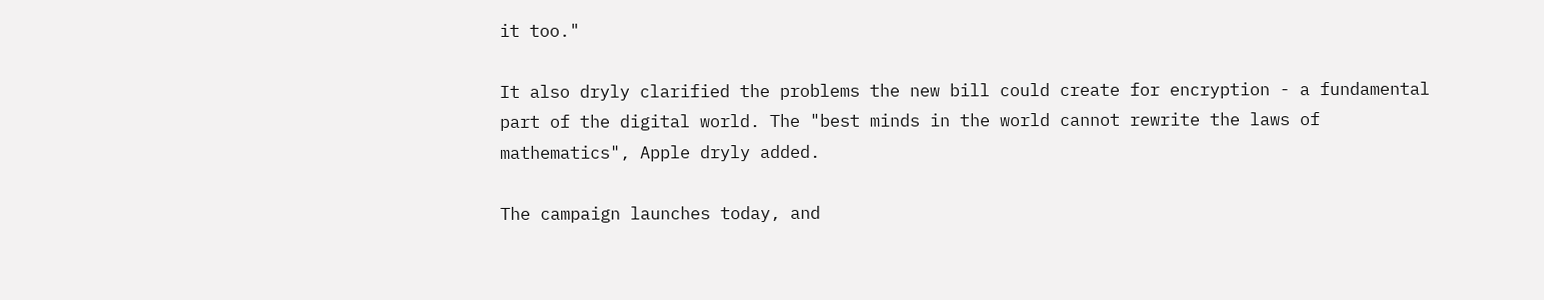it too."

It also dryly clarified the problems the new bill could create for encryption - a fundamental part of the digital world. The "best minds in the world cannot rewrite the laws of mathematics", Apple dryly added.

The campaign launches today, and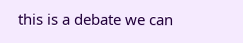this is a debate we can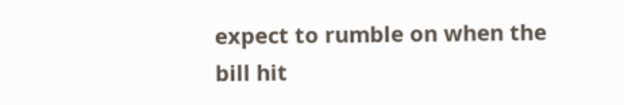expect to rumble on when the bill hit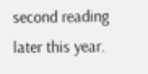second reading later this year.